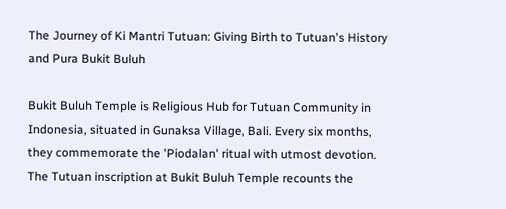The Journey of Ki Mantri Tutuan: Giving Birth to Tutuan's History and Pura Bukit Buluh

Bukit Buluh Temple is Religious Hub for Tutuan Community in Indonesia, situated in Gunaksa Village, Bali. Every six months, they commemorate the 'Piodalan' ritual with utmost devotion. The Tutuan inscription at Bukit Buluh Temple recounts the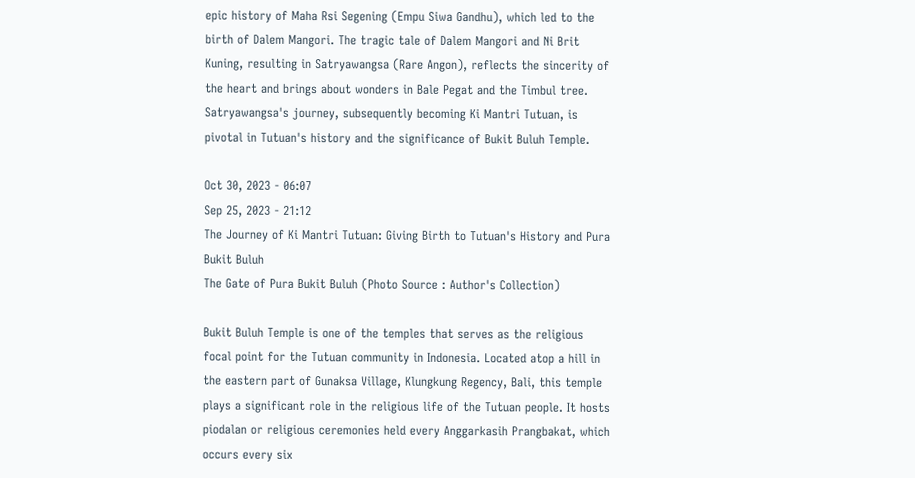epic history of Maha Rsi Segening (Empu Siwa Gandhu), which led to the birth of Dalem Mangori. The tragic tale of Dalem Mangori and Ni Brit Kuning, resulting in Satryawangsa (Rare Angon), reflects the sincerity of the heart and brings about wonders in Bale Pegat and the Timbul tree. Satryawangsa's journey, subsequently becoming Ki Mantri Tutuan, is pivotal in Tutuan's history and the significance of Bukit Buluh Temple.

Oct 30, 2023 - 06:07
Sep 25, 2023 - 21:12
The Journey of Ki Mantri Tutuan: Giving Birth to Tutuan's History and Pura Bukit Buluh
The Gate of Pura Bukit Buluh (Photo Source : Author's Collection)

Bukit Buluh Temple is one of the temples that serves as the religious focal point for the Tutuan community in Indonesia. Located atop a hill in the eastern part of Gunaksa Village, Klungkung Regency, Bali, this temple plays a significant role in the religious life of the Tutuan people. It hosts piodalan or religious ceremonies held every Anggarkasih Prangbakat, which occurs every six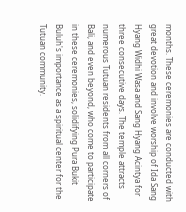months. These ceremonies are conducted with great devotion and involve worship of Ida Sang Hyang Widhi Wasa and Sang Hyang Acintya for three consecutive days. The temple attracts numerous Tutuan residents from all corners of Bali, and even beyond, who come to participate in these ceremonies, solidifying Pura Bukit Buluh's importance as a spiritual center for the Tutuan community.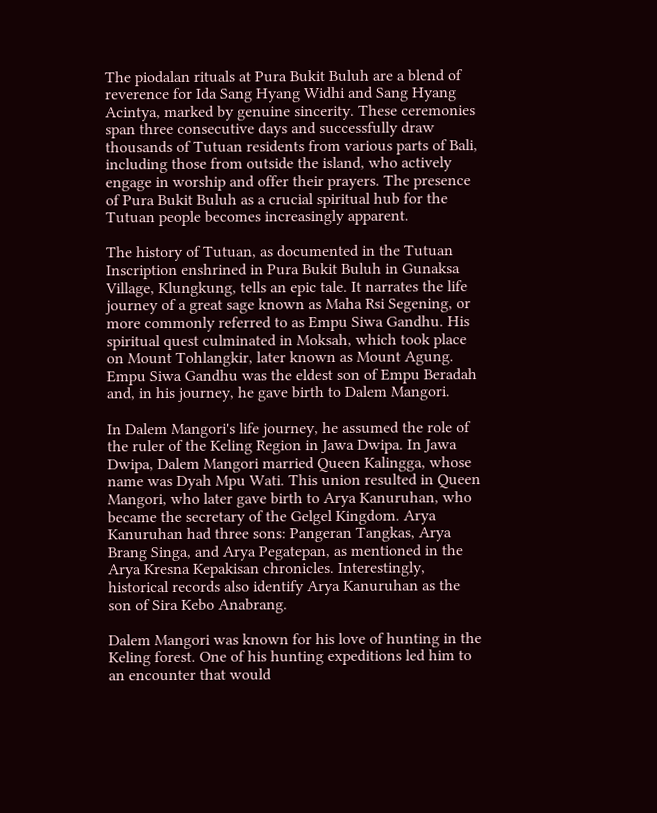The piodalan rituals at Pura Bukit Buluh are a blend of reverence for Ida Sang Hyang Widhi and Sang Hyang Acintya, marked by genuine sincerity. These ceremonies span three consecutive days and successfully draw thousands of Tutuan residents from various parts of Bali, including those from outside the island, who actively engage in worship and offer their prayers. The presence of Pura Bukit Buluh as a crucial spiritual hub for the Tutuan people becomes increasingly apparent.

The history of Tutuan, as documented in the Tutuan Inscription enshrined in Pura Bukit Buluh in Gunaksa Village, Klungkung, tells an epic tale. It narrates the life journey of a great sage known as Maha Rsi Segening, or more commonly referred to as Empu Siwa Gandhu. His spiritual quest culminated in Moksah, which took place on Mount Tohlangkir, later known as Mount Agung. Empu Siwa Gandhu was the eldest son of Empu Beradah and, in his journey, he gave birth to Dalem Mangori.

In Dalem Mangori's life journey, he assumed the role of the ruler of the Keling Region in Jawa Dwipa. In Jawa Dwipa, Dalem Mangori married Queen Kalingga, whose name was Dyah Mpu Wati. This union resulted in Queen Mangori, who later gave birth to Arya Kanuruhan, who became the secretary of the Gelgel Kingdom. Arya Kanuruhan had three sons: Pangeran Tangkas, Arya Brang Singa, and Arya Pegatepan, as mentioned in the Arya Kresna Kepakisan chronicles. Interestingly, historical records also identify Arya Kanuruhan as the son of Sira Kebo Anabrang.

Dalem Mangori was known for his love of hunting in the Keling forest. One of his hunting expeditions led him to an encounter that would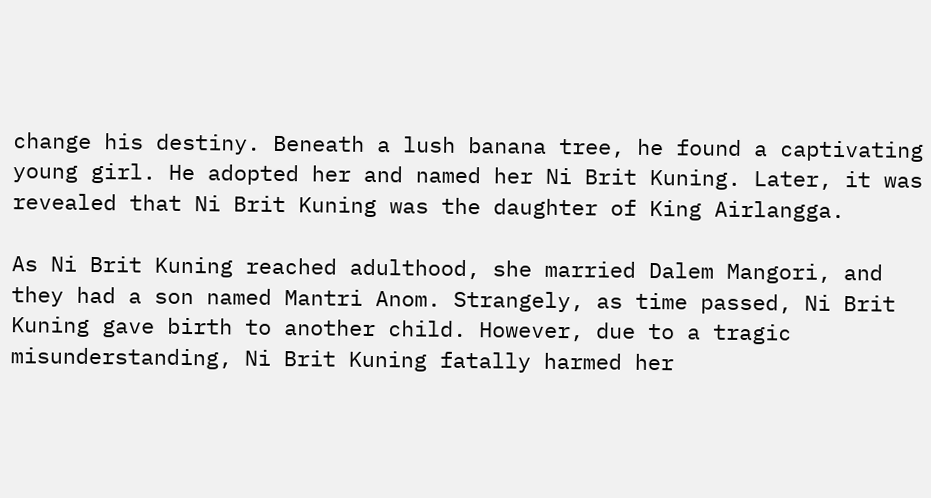change his destiny. Beneath a lush banana tree, he found a captivating young girl. He adopted her and named her Ni Brit Kuning. Later, it was revealed that Ni Brit Kuning was the daughter of King Airlangga.

As Ni Brit Kuning reached adulthood, she married Dalem Mangori, and they had a son named Mantri Anom. Strangely, as time passed, Ni Brit Kuning gave birth to another child. However, due to a tragic misunderstanding, Ni Brit Kuning fatally harmed her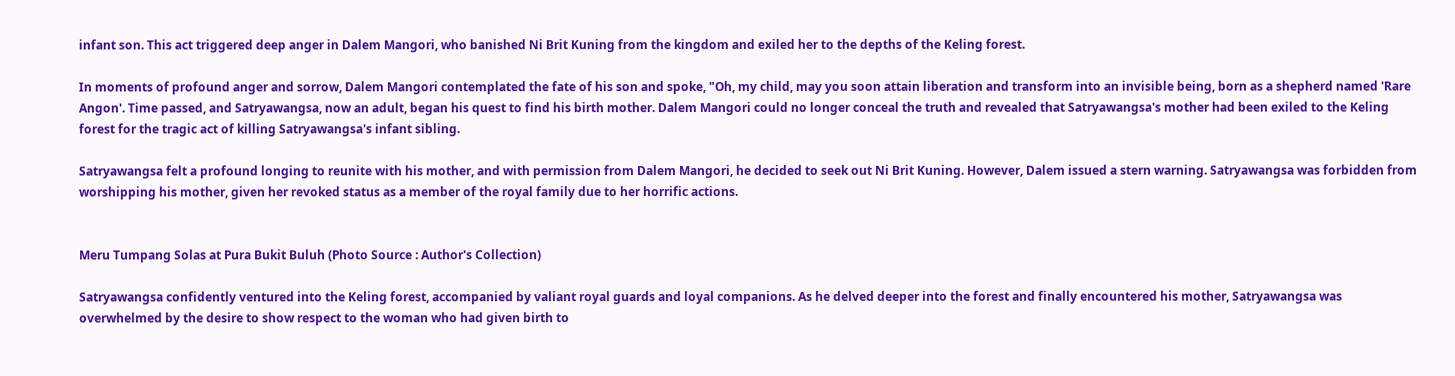infant son. This act triggered deep anger in Dalem Mangori, who banished Ni Brit Kuning from the kingdom and exiled her to the depths of the Keling forest.

In moments of profound anger and sorrow, Dalem Mangori contemplated the fate of his son and spoke, "Oh, my child, may you soon attain liberation and transform into an invisible being, born as a shepherd named 'Rare Angon'. Time passed, and Satryawangsa, now an adult, began his quest to find his birth mother. Dalem Mangori could no longer conceal the truth and revealed that Satryawangsa's mother had been exiled to the Keling forest for the tragic act of killing Satryawangsa's infant sibling.

Satryawangsa felt a profound longing to reunite with his mother, and with permission from Dalem Mangori, he decided to seek out Ni Brit Kuning. However, Dalem issued a stern warning. Satryawangsa was forbidden from worshipping his mother, given her revoked status as a member of the royal family due to her horrific actions.


Meru Tumpang Solas at Pura Bukit Buluh (Photo Source : Author's Collection)

Satryawangsa confidently ventured into the Keling forest, accompanied by valiant royal guards and loyal companions. As he delved deeper into the forest and finally encountered his mother, Satryawangsa was overwhelmed by the desire to show respect to the woman who had given birth to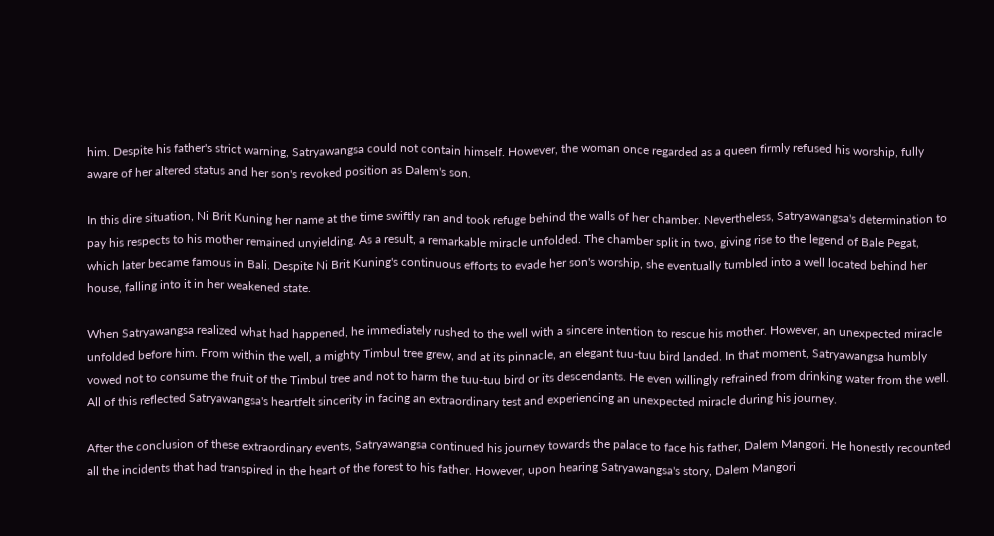him. Despite his father's strict warning, Satryawangsa could not contain himself. However, the woman once regarded as a queen firmly refused his worship, fully aware of her altered status and her son's revoked position as Dalem's son.

In this dire situation, Ni Brit Kuning her name at the time swiftly ran and took refuge behind the walls of her chamber. Nevertheless, Satryawangsa's determination to pay his respects to his mother remained unyielding. As a result, a remarkable miracle unfolded. The chamber split in two, giving rise to the legend of Bale Pegat, which later became famous in Bali. Despite Ni Brit Kuning's continuous efforts to evade her son's worship, she eventually tumbled into a well located behind her house, falling into it in her weakened state.

When Satryawangsa realized what had happened, he immediately rushed to the well with a sincere intention to rescue his mother. However, an unexpected miracle unfolded before him. From within the well, a mighty Timbul tree grew, and at its pinnacle, an elegant tuu-tuu bird landed. In that moment, Satryawangsa humbly vowed not to consume the fruit of the Timbul tree and not to harm the tuu-tuu bird or its descendants. He even willingly refrained from drinking water from the well. All of this reflected Satryawangsa's heartfelt sincerity in facing an extraordinary test and experiencing an unexpected miracle during his journey.

After the conclusion of these extraordinary events, Satryawangsa continued his journey towards the palace to face his father, Dalem Mangori. He honestly recounted all the incidents that had transpired in the heart of the forest to his father. However, upon hearing Satryawangsa's story, Dalem Mangori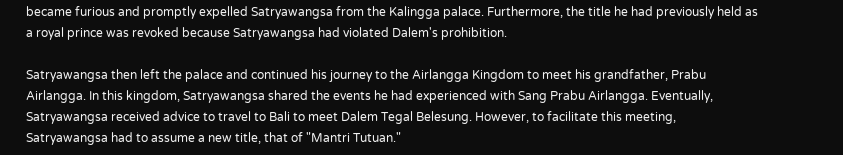became furious and promptly expelled Satryawangsa from the Kalingga palace. Furthermore, the title he had previously held as a royal prince was revoked because Satryawangsa had violated Dalem's prohibition.

Satryawangsa then left the palace and continued his journey to the Airlangga Kingdom to meet his grandfather, Prabu Airlangga. In this kingdom, Satryawangsa shared the events he had experienced with Sang Prabu Airlangga. Eventually, Satryawangsa received advice to travel to Bali to meet Dalem Tegal Belesung. However, to facilitate this meeting, Satryawangsa had to assume a new title, that of "Mantri Tutuan."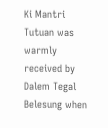Ki Mantri Tutuan was warmly received by Dalem Tegal Belesung when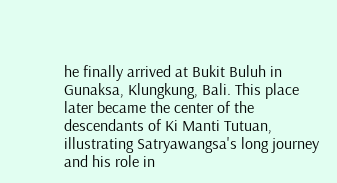he finally arrived at Bukit Buluh in Gunaksa, Klungkung, Bali. This place later became the center of the descendants of Ki Manti Tutuan, illustrating Satryawangsa's long journey and his role in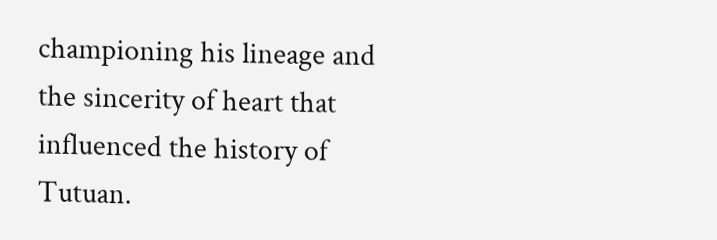championing his lineage and the sincerity of heart that influenced the history of Tutuan.